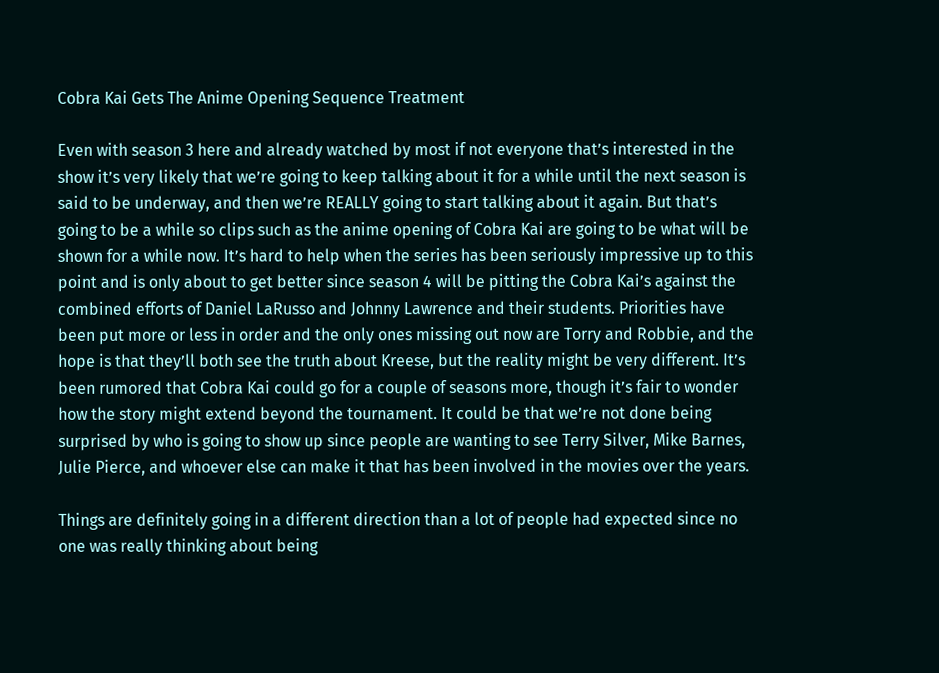Cobra Kai Gets The Anime Opening Sequence Treatment

Even with season 3 here and already watched by most if not everyone that’s interested in the show it’s very likely that we’re going to keep talking about it for a while until the next season is said to be underway, and then we’re REALLY going to start talking about it again. But that’s going to be a while so clips such as the anime opening of Cobra Kai are going to be what will be shown for a while now. It’s hard to help when the series has been seriously impressive up to this point and is only about to get better since season 4 will be pitting the Cobra Kai’s against the combined efforts of Daniel LaRusso and Johnny Lawrence and their students. Priorities have been put more or less in order and the only ones missing out now are Torry and Robbie, and the hope is that they’ll both see the truth about Kreese, but the reality might be very different. It’s been rumored that Cobra Kai could go for a couple of seasons more, though it’s fair to wonder how the story might extend beyond the tournament. It could be that we’re not done being surprised by who is going to show up since people are wanting to see Terry Silver, Mike Barnes, Julie Pierce, and whoever else can make it that has been involved in the movies over the years.

Things are definitely going in a different direction than a lot of people had expected since no one was really thinking about being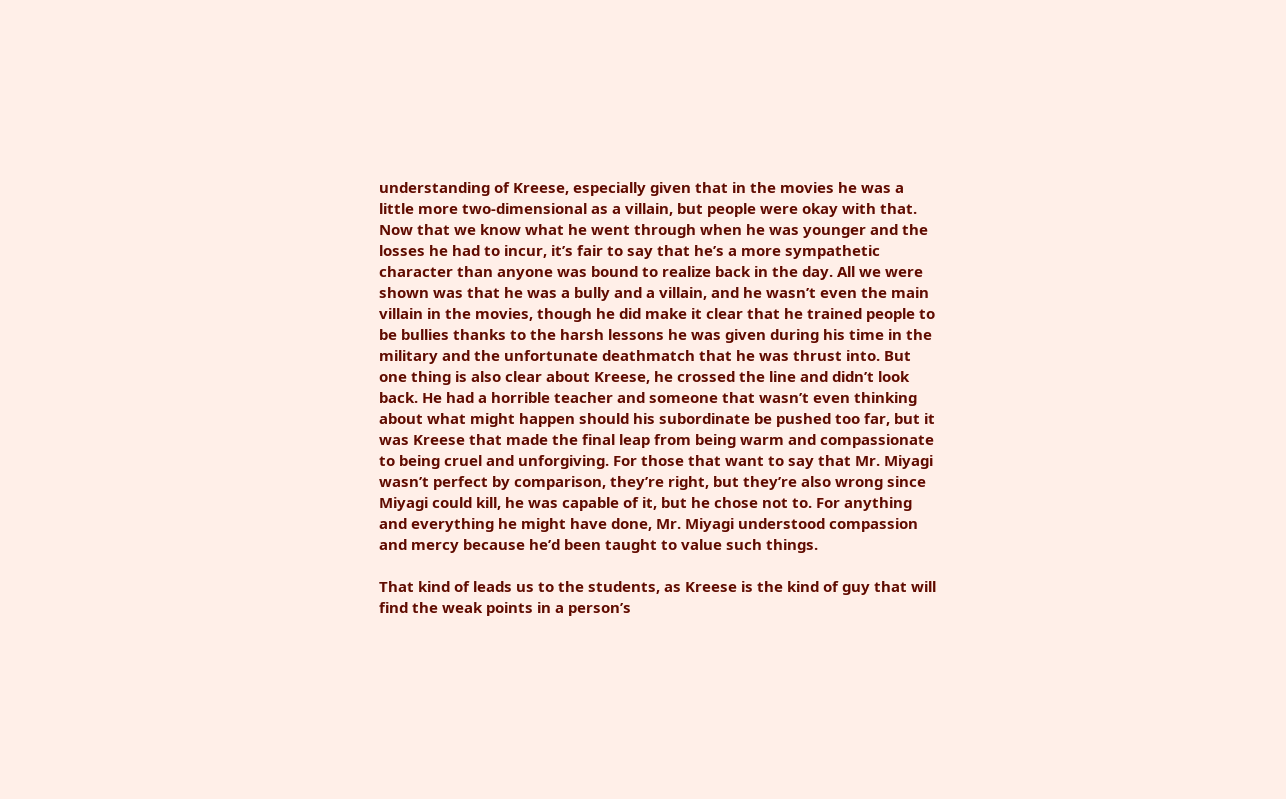understanding of Kreese, especially given that in the movies he was a little more two-dimensional as a villain, but people were okay with that. Now that we know what he went through when he was younger and the losses he had to incur, it’s fair to say that he’s a more sympathetic character than anyone was bound to realize back in the day. All we were shown was that he was a bully and a villain, and he wasn’t even the main villain in the movies, though he did make it clear that he trained people to be bullies thanks to the harsh lessons he was given during his time in the military and the unfortunate deathmatch that he was thrust into. But one thing is also clear about Kreese, he crossed the line and didn’t look back. He had a horrible teacher and someone that wasn’t even thinking about what might happen should his subordinate be pushed too far, but it was Kreese that made the final leap from being warm and compassionate to being cruel and unforgiving. For those that want to say that Mr. Miyagi wasn’t perfect by comparison, they’re right, but they’re also wrong since Miyagi could kill, he was capable of it, but he chose not to. For anything and everything he might have done, Mr. Miyagi understood compassion and mercy because he’d been taught to value such things.

That kind of leads us to the students, as Kreese is the kind of guy that will find the weak points in a person’s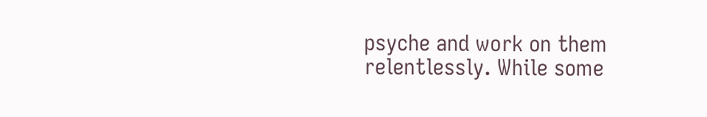psyche and work on them relentlessly. While some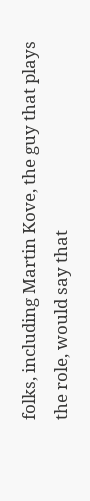folks, including Martin Kove, the guy that plays the role, would say that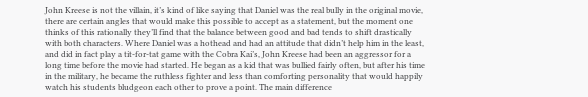John Kreese is not the villain, it’s kind of like saying that Daniel was the real bully in the original movie, there are certain angles that would make this possible to accept as a statement, but the moment one thinks of this rationally they’ll find that the balance between good and bad tends to shift drastically with both characters. Where Daniel was a hothead and had an attitude that didn’t help him in the least, and did in fact play a tit-for-tat game with the Cobra Kai’s, John Kreese had been an aggressor for a long time before the movie had started. He began as a kid that was bullied fairly often, but after his time in the military, he became the ruthless fighter and less than comforting personality that would happily watch his students bludgeon each other to prove a point. The main difference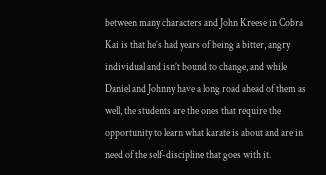between many characters and John Kreese in Cobra Kai is that he’s had years of being a bitter, angry individual and isn’t bound to change, and while Daniel and Johnny have a long road ahead of them as well, the students are the ones that require the opportunity to learn what karate is about and are in need of the self-discipline that goes with it.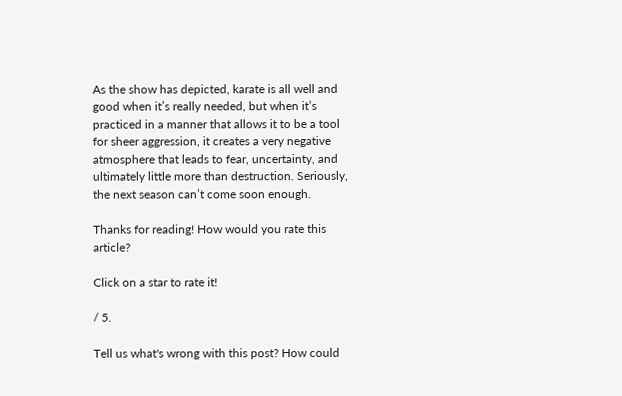As the show has depicted, karate is all well and good when it’s really needed, but when it’s practiced in a manner that allows it to be a tool for sheer aggression, it creates a very negative atmosphere that leads to fear, uncertainty, and ultimately little more than destruction. Seriously, the next season can’t come soon enough.

Thanks for reading! How would you rate this article?

Click on a star to rate it!

/ 5.

Tell us what's wrong with this post? How could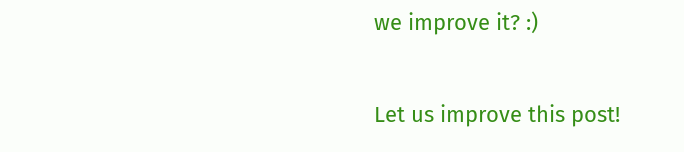we improve it? :)

Let us improve this post!